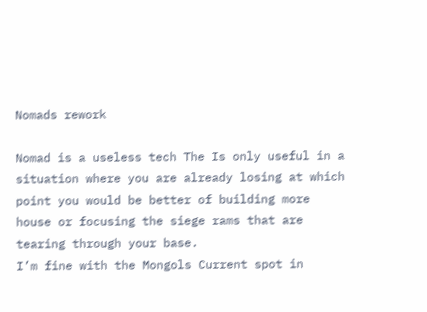Nomads rework

Nomad is a useless tech The Is only useful in a situation where you are already losing at which point you would be better of building more house or focusing the siege rams that are tearing through your base.
I’m fine with the Mongols Current spot in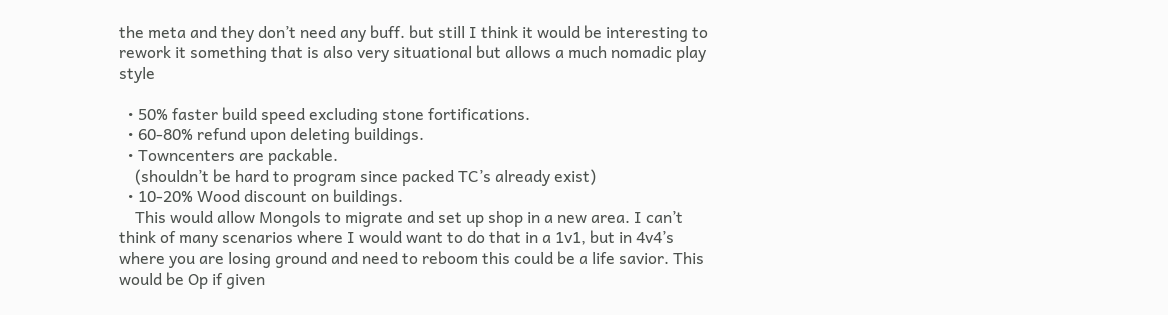the meta and they don’t need any buff. but still I think it would be interesting to rework it something that is also very situational but allows a much nomadic play style

  • 50% faster build speed excluding stone fortifications.
  • 60-80% refund upon deleting buildings.
  • Towncenters are packable.
    (shouldn’t be hard to program since packed TC’s already exist)
  • 10-20% Wood discount on buildings.
    This would allow Mongols to migrate and set up shop in a new area. I can’t think of many scenarios where I would want to do that in a 1v1, but in 4v4’s where you are losing ground and need to reboom this could be a life savior. This would be Op if given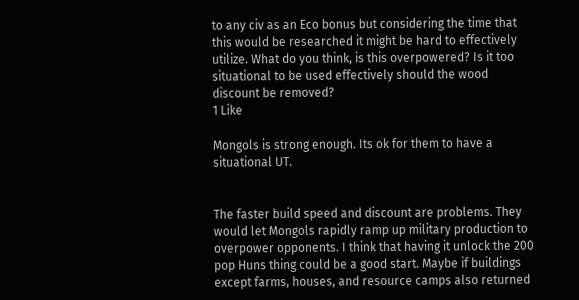to any civ as an Eco bonus but considering the time that this would be researched it might be hard to effectively utilize. What do you think, is this overpowered? Is it too situational to be used effectively should the wood discount be removed?
1 Like

Mongols is strong enough. Its ok for them to have a situational UT.


The faster build speed and discount are problems. They would let Mongols rapidly ramp up military production to overpower opponents. I think that having it unlock the 200 pop Huns thing could be a good start. Maybe if buildings except farms, houses, and resource camps also returned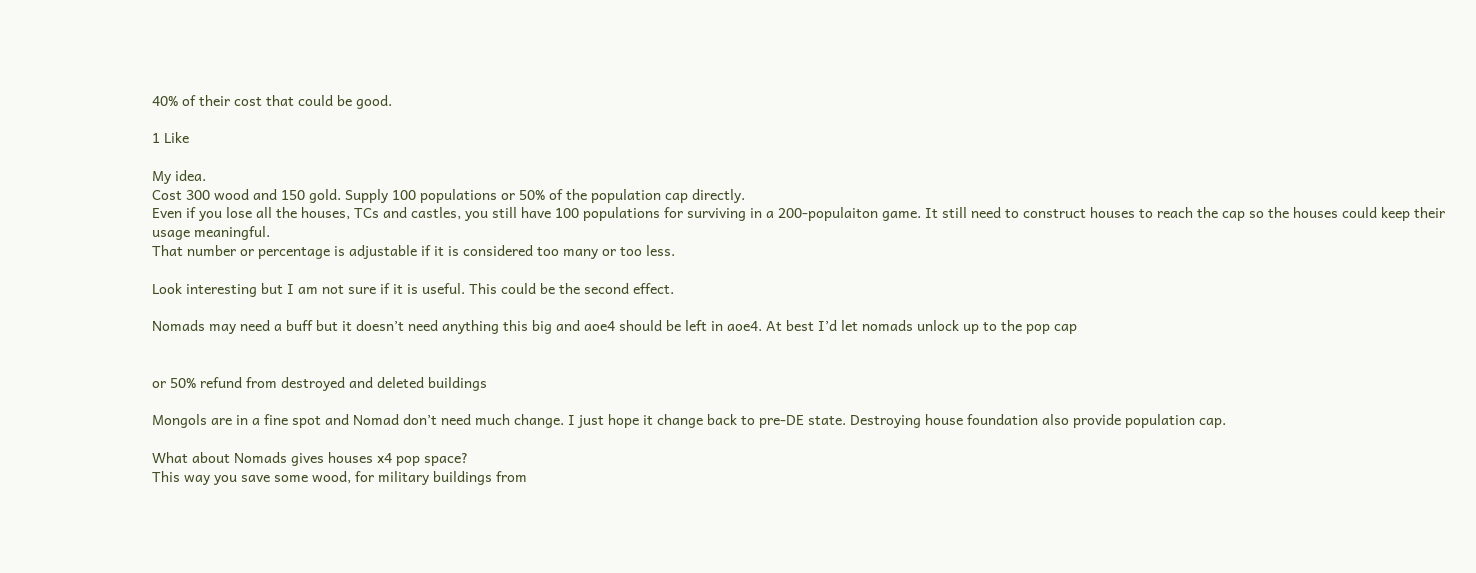40% of their cost that could be good.

1 Like

My idea.
Cost 300 wood and 150 gold. Supply 100 populations or 50% of the population cap directly.
Even if you lose all the houses, TCs and castles, you still have 100 populations for surviving in a 200-populaiton game. It still need to construct houses to reach the cap so the houses could keep their usage meaningful.
That number or percentage is adjustable if it is considered too many or too less.

Look interesting but I am not sure if it is useful. This could be the second effect.

Nomads may need a buff but it doesn’t need anything this big and aoe4 should be left in aoe4. At best I’d let nomads unlock up to the pop cap


or 50% refund from destroyed and deleted buildings

Mongols are in a fine spot and Nomad don’t need much change. I just hope it change back to pre-DE state. Destroying house foundation also provide population cap.

What about Nomads gives houses x4 pop space?
This way you save some wood, for military buildings from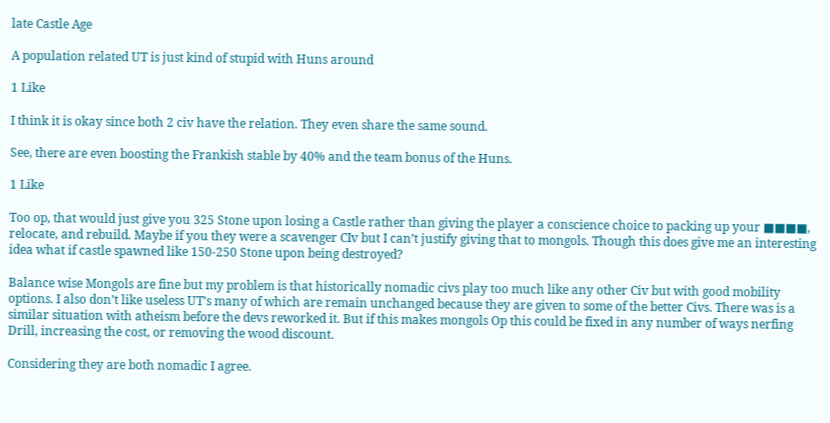late Castle Age

A population related UT is just kind of stupid with Huns around

1 Like

I think it is okay since both 2 civ have the relation. They even share the same sound.

See, there are even boosting the Frankish stable by 40% and the team bonus of the Huns.

1 Like

Too op, that would just give you 325 Stone upon losing a Castle rather than giving the player a conscience choice to packing up your ■■■■, relocate, and rebuild. Maybe if you they were a scavenger CIv but I can’t justify giving that to mongols. Though this does give me an interesting idea what if castle spawned like 150-250 Stone upon being destroyed?

Balance wise Mongols are fine but my problem is that historically nomadic civs play too much like any other Civ but with good mobility options. I also don’t like useless UT’s many of which are remain unchanged because they are given to some of the better Civs. There was is a similar situation with atheism before the devs reworked it. But if this makes mongols Op this could be fixed in any number of ways nerfing Drill, increasing the cost, or removing the wood discount.

Considering they are both nomadic I agree.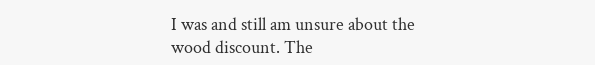I was and still am unsure about the wood discount. The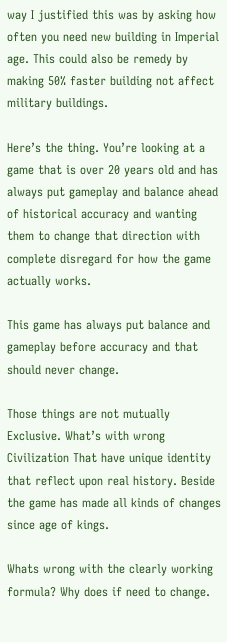way I justified this was by asking how often you need new building in Imperial age. This could also be remedy by making 50% faster building not affect military buildings.

Here’s the thing. You’re looking at a game that is over 20 years old and has always put gameplay and balance ahead of historical accuracy and wanting them to change that direction with complete disregard for how the game actually works.

This game has always put balance and gameplay before accuracy and that should never change.

Those things are not mutually Exclusive. What’s with wrong Civilization That have unique identity that reflect upon real history. Beside the game has made all kinds of changes since age of kings.

Whats wrong with the clearly working formula? Why does if need to change.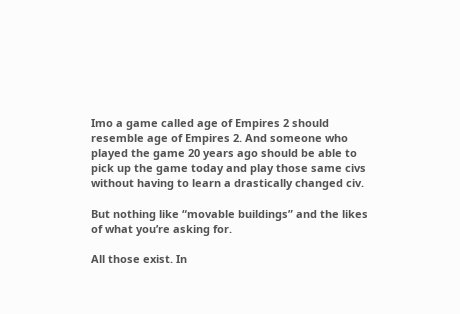Imo a game called age of Empires 2 should resemble age of Empires 2. And someone who played the game 20 years ago should be able to pick up the game today and play those same civs without having to learn a drastically changed civ.

But nothing like “movable buildings” and the likes of what you’re asking for.

All those exist. In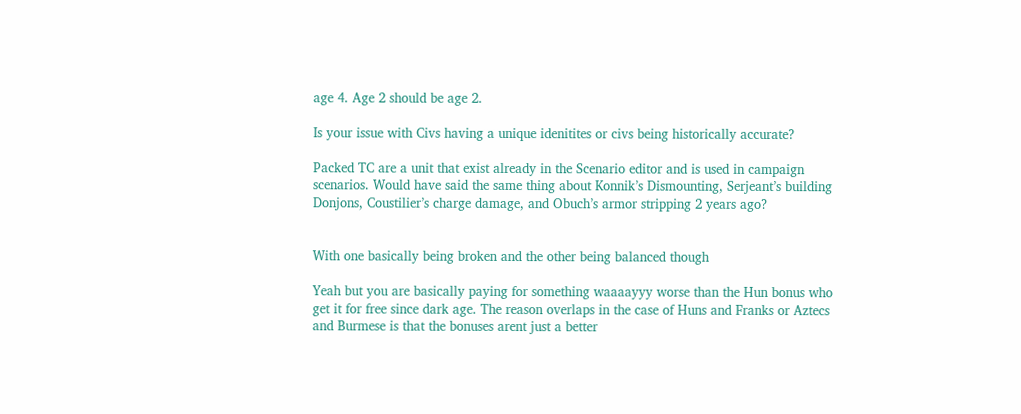age 4. Age 2 should be age 2.

Is your issue with Civs having a unique idenitites or civs being historically accurate?

Packed TC are a unit that exist already in the Scenario editor and is used in campaign scenarios. Would have said the same thing about Konnik’s Dismounting, Serjeant’s building Donjons, Coustilier’s charge damage, and Obuch’s armor stripping 2 years ago?


With one basically being broken and the other being balanced though

Yeah but you are basically paying for something waaaayyy worse than the Hun bonus who get it for free since dark age. The reason overlaps in the case of Huns and Franks or Aztecs and Burmese is that the bonuses arent just a better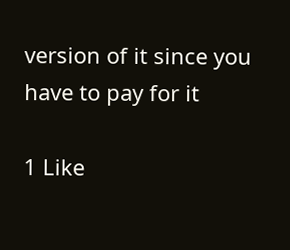version of it since you have to pay for it

1 Like